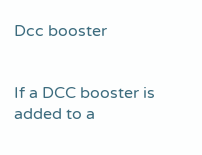Dcc booster


If a DCC booster is added to a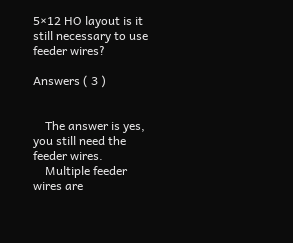5×12 HO layout is it still necessary to use feeder wires?

Answers ( 3 )


    The answer is yes, you still need the feeder wires.
    Multiple feeder wires are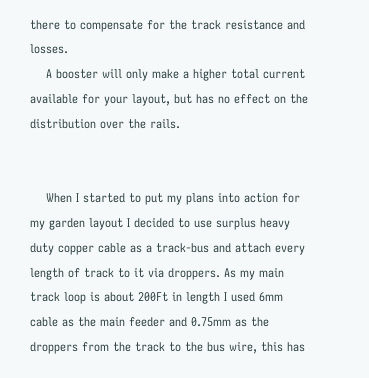there to compensate for the track resistance and losses.
    A booster will only make a higher total current available for your layout, but has no effect on the distribution over the rails.


    When I started to put my plans into action for my garden layout I decided to use surplus heavy duty copper cable as a track-bus and attach every length of track to it via droppers. As my main track loop is about 200Ft in length I used 6mm cable as the main feeder and 0.75mm as the droppers from the track to the bus wire, this has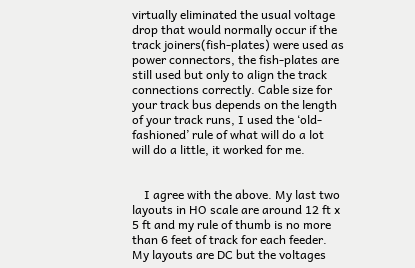virtually eliminated the usual voltage drop that would normally occur if the track joiners(fish-plates) were used as power connectors, the fish-plates are still used but only to align the track connections correctly. Cable size for your track bus depends on the length of your track runs, I used the ‘old-fashioned’ rule of what will do a lot will do a little, it worked for me.


    I agree with the above. My last two layouts in HO scale are around 12 ft x 5 ft and my rule of thumb is no more than 6 feet of track for each feeder. My layouts are DC but the voltages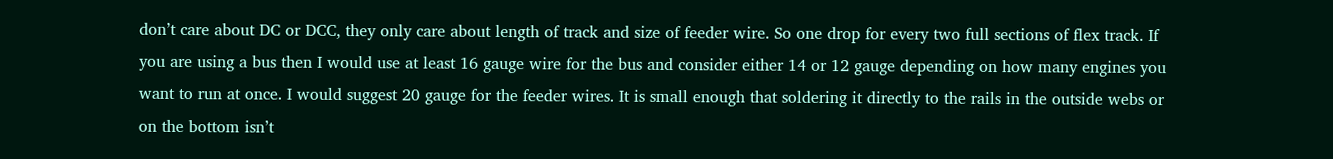don’t care about DC or DCC, they only care about length of track and size of feeder wire. So one drop for every two full sections of flex track. If you are using a bus then I would use at least 16 gauge wire for the bus and consider either 14 or 12 gauge depending on how many engines you want to run at once. I would suggest 20 gauge for the feeder wires. It is small enough that soldering it directly to the rails in the outside webs or on the bottom isn’t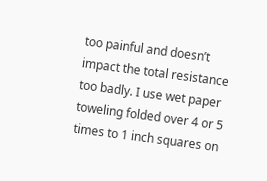too painful and doesn’t impact the total resistance too badly. I use wet paper toweling folded over 4 or 5 times to 1 inch squares on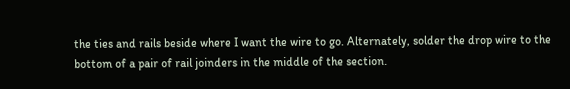the ties and rails beside where I want the wire to go. Alternately, solder the drop wire to the bottom of a pair of rail joinders in the middle of the section.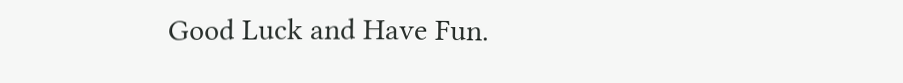Good Luck and Have Fun.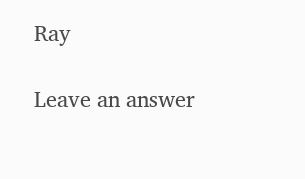Ray

Leave an answer